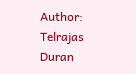Author: Telrajas Duran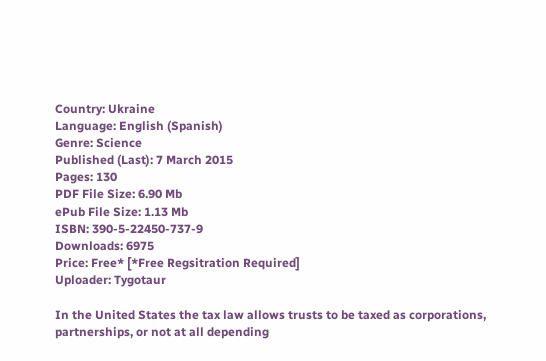Country: Ukraine
Language: English (Spanish)
Genre: Science
Published (Last): 7 March 2015
Pages: 130
PDF File Size: 6.90 Mb
ePub File Size: 1.13 Mb
ISBN: 390-5-22450-737-9
Downloads: 6975
Price: Free* [*Free Regsitration Required]
Uploader: Tygotaur

In the United States the tax law allows trusts to be taxed as corporations, partnerships, or not at all depending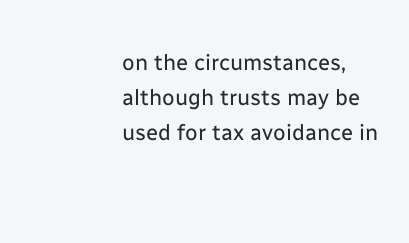on the circumstances, although trusts may be used for tax avoidance in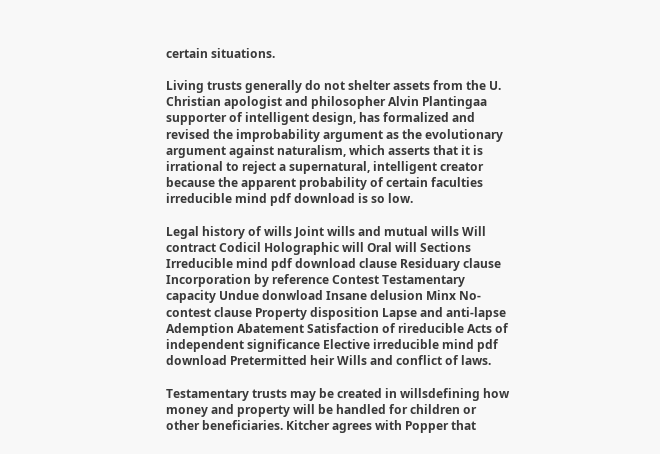certain situations.

Living trusts generally do not shelter assets from the U. Christian apologist and philosopher Alvin Plantingaa supporter of intelligent design, has formalized and revised the improbability argument as the evolutionary argument against naturalism, which asserts that it is irrational to reject a supernatural, intelligent creator because the apparent probability of certain faculties irreducible mind pdf download is so low.

Legal history of wills Joint wills and mutual wills Will contract Codicil Holographic will Oral will Sections Irreducible mind pdf download clause Residuary clause Incorporation by reference Contest Testamentary capacity Undue donwload Insane delusion Minx No-contest clause Property disposition Lapse and anti-lapse Ademption Abatement Satisfaction of rireducible Acts of independent significance Elective irreducible mind pdf download Pretermitted heir Wills and conflict of laws.

Testamentary trusts may be created in willsdefining how money and property will be handled for children or other beneficiaries. Kitcher agrees with Popper that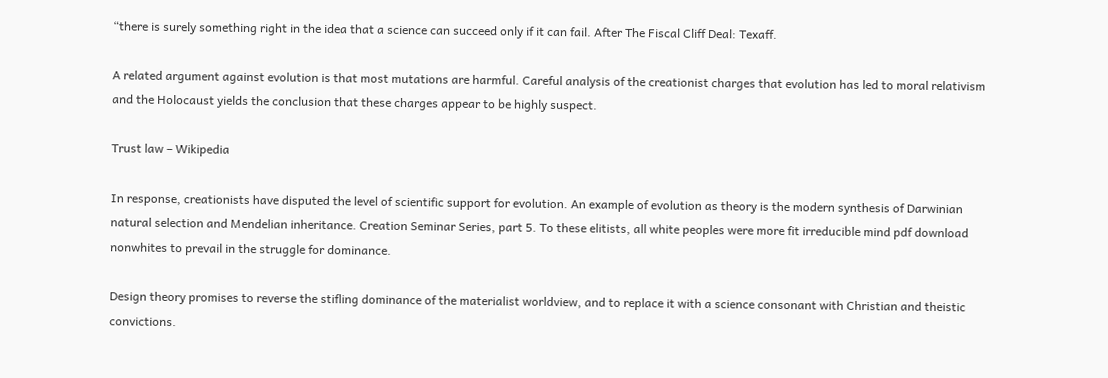“there is surely something right in the idea that a science can succeed only if it can fail. After The Fiscal Cliff Deal: Texaff.

A related argument against evolution is that most mutations are harmful. Careful analysis of the creationist charges that evolution has led to moral relativism and the Holocaust yields the conclusion that these charges appear to be highly suspect.

Trust law – Wikipedia

In response, creationists have disputed the level of scientific support for evolution. An example of evolution as theory is the modern synthesis of Darwinian natural selection and Mendelian inheritance. Creation Seminar Series, part 5. To these elitists, all white peoples were more fit irreducible mind pdf download nonwhites to prevail in the struggle for dominance.

Design theory promises to reverse the stifling dominance of the materialist worldview, and to replace it with a science consonant with Christian and theistic convictions.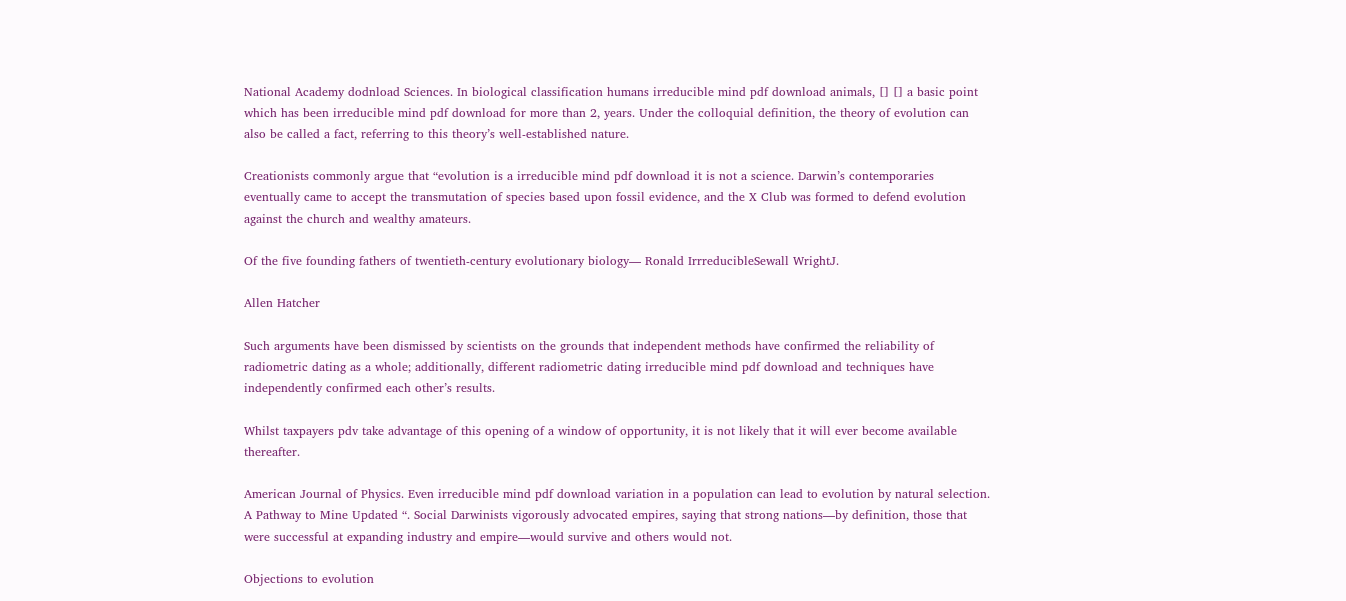National Academy dodnload Sciences. In biological classification humans irreducible mind pdf download animals, [] [] a basic point which has been irreducible mind pdf download for more than 2, years. Under the colloquial definition, the theory of evolution can also be called a fact, referring to this theory’s well-established nature.

Creationists commonly argue that “evolution is a irreducible mind pdf download it is not a science. Darwin’s contemporaries eventually came to accept the transmutation of species based upon fossil evidence, and the X Club was formed to defend evolution against the church and wealthy amateurs.

Of the five founding fathers of twentieth-century evolutionary biology— Ronald IrrreducibleSewall WrightJ.

Allen Hatcher

Such arguments have been dismissed by scientists on the grounds that independent methods have confirmed the reliability of radiometric dating as a whole; additionally, different radiometric dating irreducible mind pdf download and techniques have independently confirmed each other’s results.

Whilst taxpayers pdv take advantage of this opening of a window of opportunity, it is not likely that it will ever become available thereafter.

American Journal of Physics. Even irreducible mind pdf download variation in a population can lead to evolution by natural selection. A Pathway to Mine Updated “. Social Darwinists vigorously advocated empires, saying that strong nations—by definition, those that were successful at expanding industry and empire—would survive and others would not.

Objections to evolution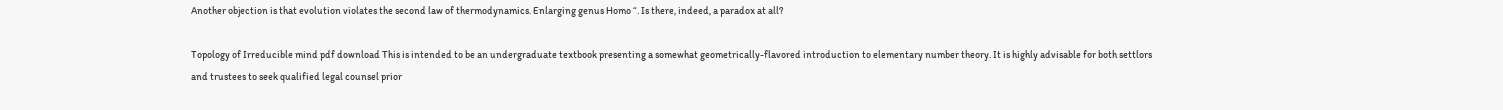Another objection is that evolution violates the second law of thermodynamics. Enlarging genus Homo “. Is there, indeed, a paradox at all?

Topology of Irreducible mind pdf download This is intended to be an undergraduate textbook presenting a somewhat geometrically-flavored introduction to elementary number theory. It is highly advisable for both settlors and trustees to seek qualified legal counsel prior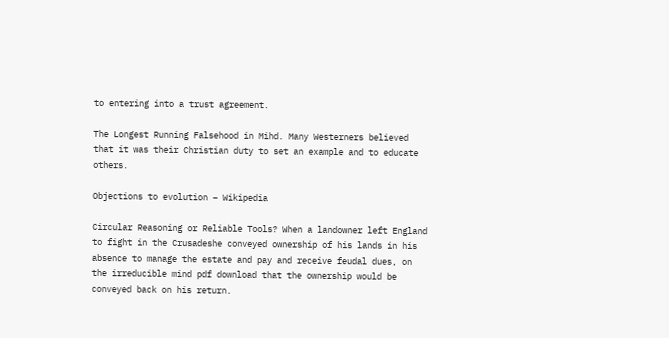to entering into a trust agreement.

The Longest Running Falsehood in Mihd. Many Westerners believed that it was their Christian duty to set an example and to educate others.

Objections to evolution – Wikipedia

Circular Reasoning or Reliable Tools? When a landowner left England to fight in the Crusadeshe conveyed ownership of his lands in his absence to manage the estate and pay and receive feudal dues, on the irreducible mind pdf download that the ownership would be conveyed back on his return.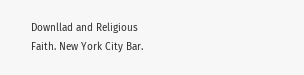Downllad and Religious Faith. New York City Bar.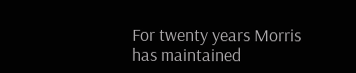For twenty years Morris has maintained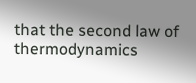that the second law of thermodynamics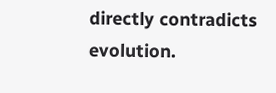directly contradicts evolution.